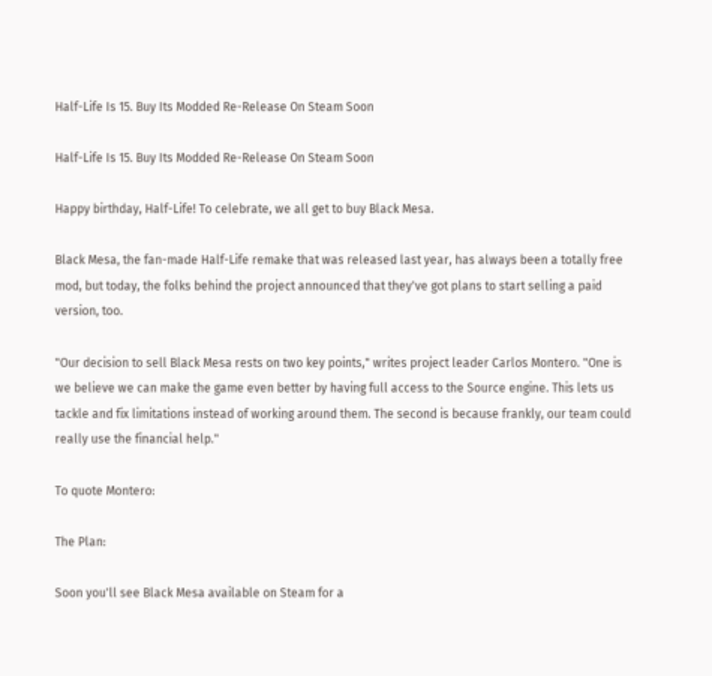Half-Life Is 15. Buy Its Modded Re-Release On Steam Soon

Half-Life Is 15. Buy Its Modded Re-Release On Steam Soon

Happy birthday, Half-Life! To celebrate, we all get to buy Black Mesa.

Black Mesa, the fan-made Half-Life remake that was released last year, has always been a totally free mod, but today, the folks behind the project announced that they've got plans to start selling a paid version, too.

"Our decision to sell Black Mesa rests on two key points," writes project leader Carlos Montero. "One is we believe we can make the game even better by having full access to the Source engine. This lets us tackle and fix limitations instead of working around them. The second is because frankly, our team could really use the financial help."

To quote Montero:

The Plan:

Soon you'll see Black Mesa available on Steam for a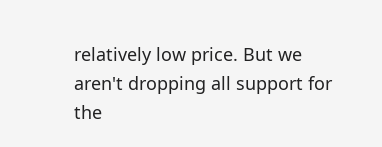relatively low price. But we aren't dropping all support for the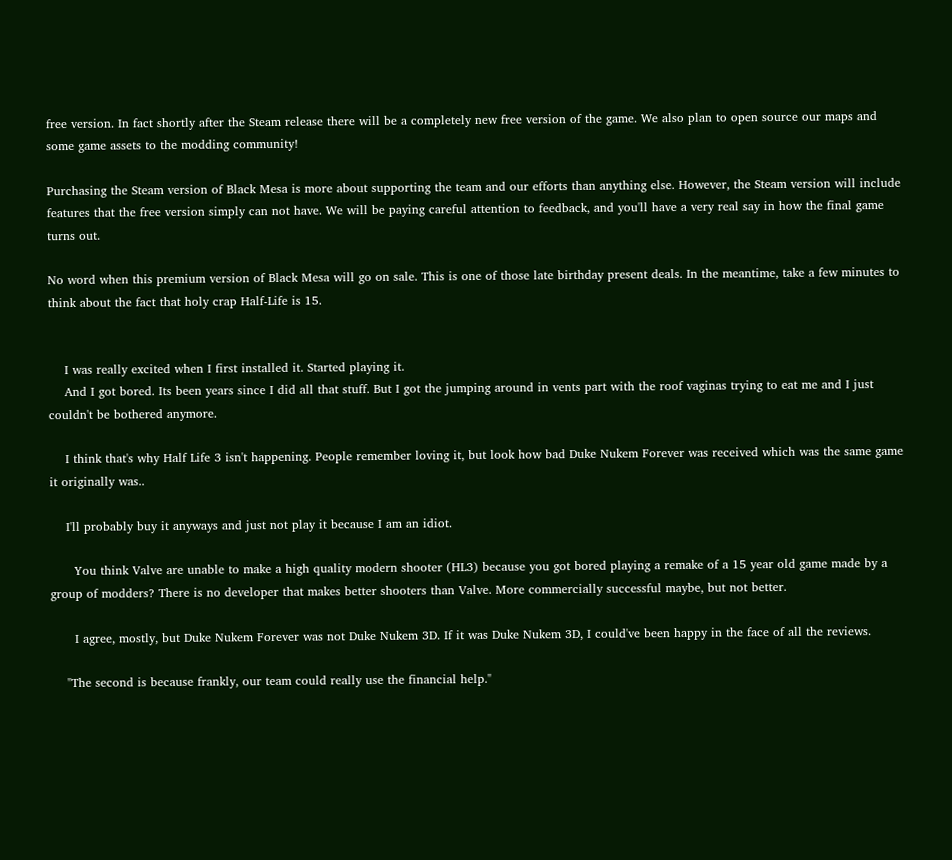free version. In fact shortly after the Steam release there will be a completely new free version of the game. We also plan to open source our maps and some game assets to the modding community!

Purchasing the Steam version of Black Mesa is more about supporting the team and our efforts than anything else. However, the Steam version will include features that the free version simply can not have. We will be paying careful attention to feedback, and you'll have a very real say in how the final game turns out.

No word when this premium version of Black Mesa will go on sale. This is one of those late birthday present deals. In the meantime, take a few minutes to think about the fact that holy crap Half-Life is 15.


    I was really excited when I first installed it. Started playing it.
    And I got bored. Its been years since I did all that stuff. But I got the jumping around in vents part with the roof vaginas trying to eat me and I just couldn't be bothered anymore.

    I think that's why Half Life 3 isn't happening. People remember loving it, but look how bad Duke Nukem Forever was received which was the same game it originally was..

    I'll probably buy it anyways and just not play it because I am an idiot.

      You think Valve are unable to make a high quality modern shooter (HL3) because you got bored playing a remake of a 15 year old game made by a group of modders? There is no developer that makes better shooters than Valve. More commercially successful maybe, but not better.

      I agree, mostly, but Duke Nukem Forever was not Duke Nukem 3D. If it was Duke Nukem 3D, I could've been happy in the face of all the reviews.

    "The second is because frankly, our team could really use the financial help."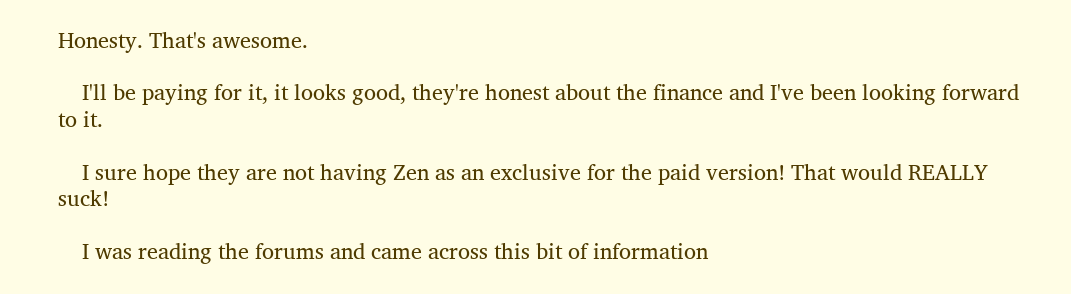Honesty. That's awesome.

    I'll be paying for it, it looks good, they're honest about the finance and I've been looking forward to it.

    I sure hope they are not having Zen as an exclusive for the paid version! That would REALLY suck!

    I was reading the forums and came across this bit of information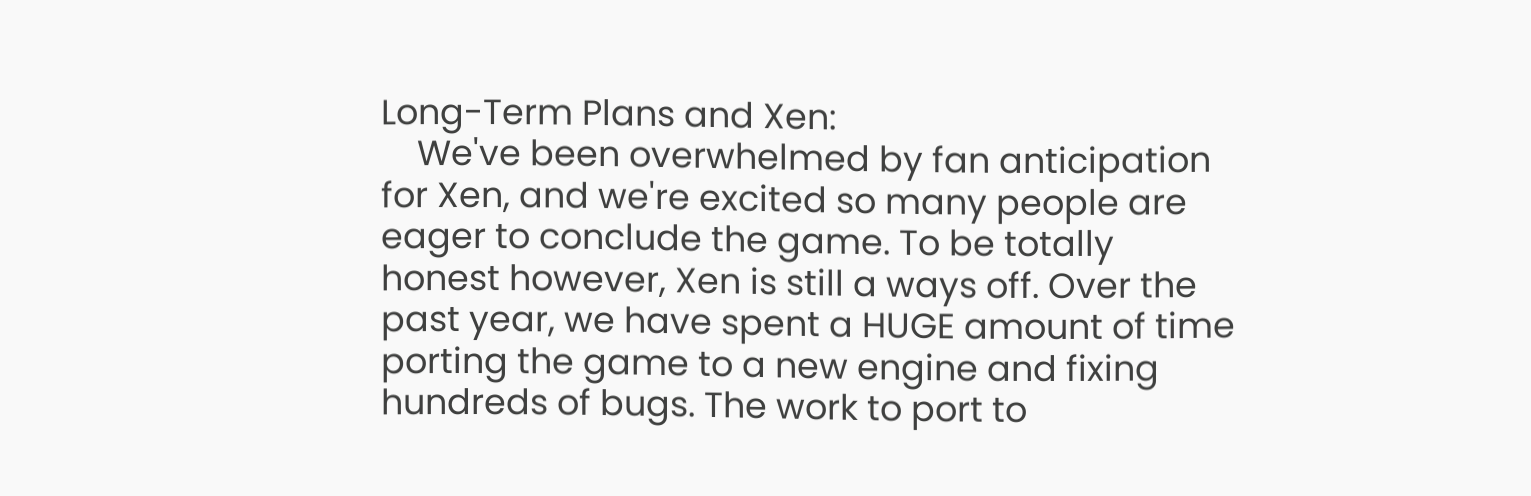Long-Term Plans and Xen:
    We've been overwhelmed by fan anticipation for Xen, and we're excited so many people are eager to conclude the game. To be totally honest however, Xen is still a ways off. Over the past year, we have spent a HUGE amount of time porting the game to a new engine and fixing hundreds of bugs. The work to port to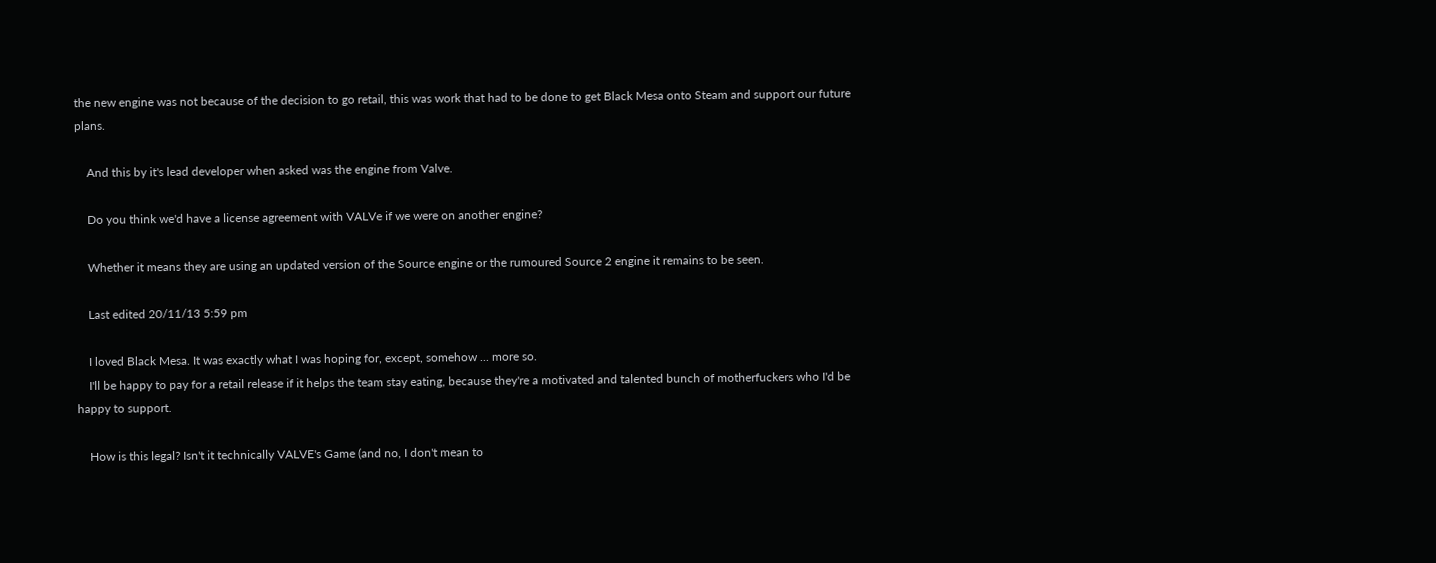the new engine was not because of the decision to go retail, this was work that had to be done to get Black Mesa onto Steam and support our future plans.

    And this by it's lead developer when asked was the engine from Valve.

    Do you think we'd have a license agreement with VALVe if we were on another engine?

    Whether it means they are using an updated version of the Source engine or the rumoured Source 2 engine it remains to be seen.

    Last edited 20/11/13 5:59 pm

    I loved Black Mesa. It was exactly what I was hoping for, except, somehow ... more so.
    I'll be happy to pay for a retail release if it helps the team stay eating, because they're a motivated and talented bunch of motherfuckers who I'd be happy to support.

    How is this legal? Isn't it technically VALVE's Game (and no, I don't mean to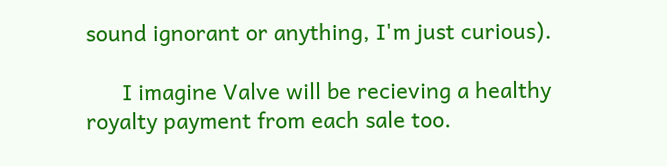sound ignorant or anything, I'm just curious).

      I imagine Valve will be recieving a healthy royalty payment from each sale too.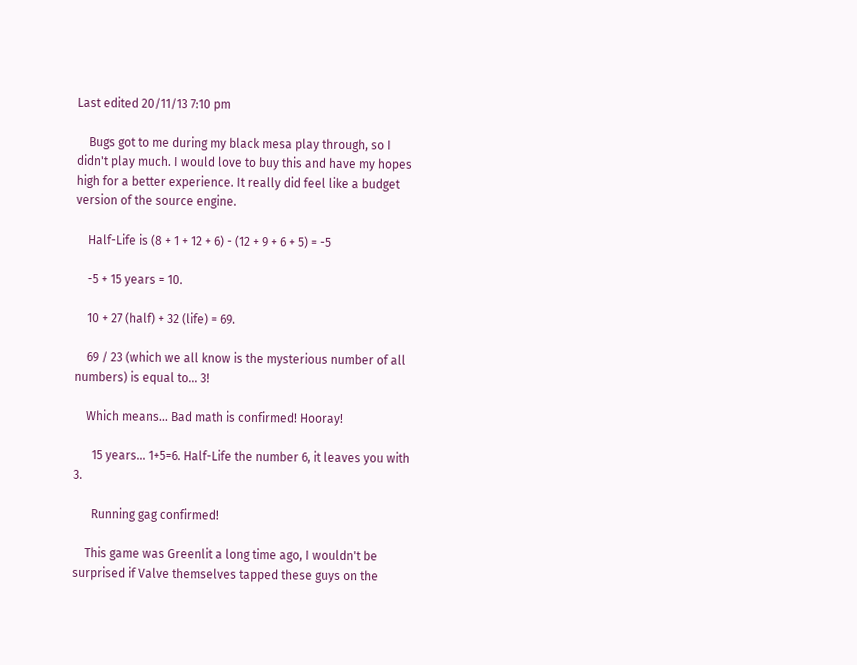Last edited 20/11/13 7:10 pm

    Bugs got to me during my black mesa play through, so I didn't play much. I would love to buy this and have my hopes high for a better experience. It really did feel like a budget version of the source engine.

    Half-Life is (8 + 1 + 12 + 6) - (12 + 9 + 6 + 5) = -5

    -5 + 15 years = 10.

    10 + 27 (half) + 32 (life) = 69.

    69 / 23 (which we all know is the mysterious number of all numbers) is equal to... 3!

    Which means... Bad math is confirmed! Hooray!

      15 years... 1+5=6. Half-Life the number 6, it leaves you with 3.

      Running gag confirmed!

    This game was Greenlit a long time ago, I wouldn't be surprised if Valve themselves tapped these guys on the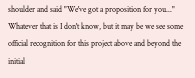shoulder and said "We've got a proposition for you..." Whatever that is I don't know, but it may be we see some official recognition for this project above and beyond the initial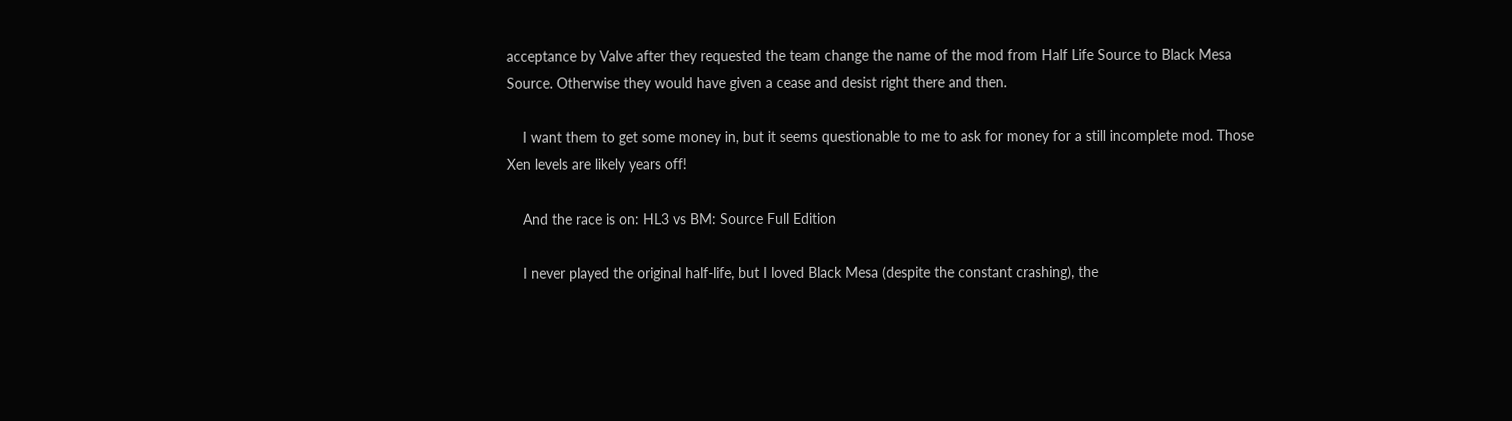acceptance by Valve after they requested the team change the name of the mod from Half Life Source to Black Mesa Source. Otherwise they would have given a cease and desist right there and then.

    I want them to get some money in, but it seems questionable to me to ask for money for a still incomplete mod. Those Xen levels are likely years off!

    And the race is on: HL3 vs BM: Source Full Edition

    I never played the original half-life, but I loved Black Mesa (despite the constant crashing), the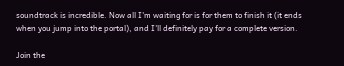soundtrack is incredible. Now all I'm waiting for is for them to finish it (it ends when you jump into the portal), and I'll definitely pay for a complete version.

Join the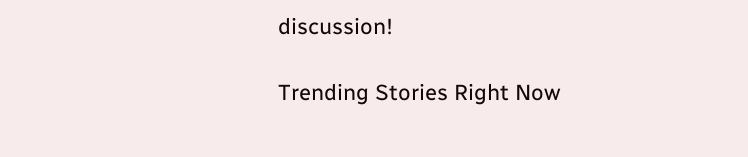discussion!

Trending Stories Right Now